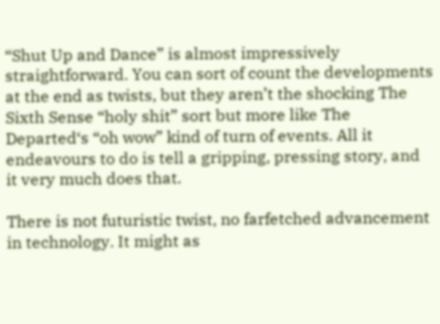“Shut Up and Dance” is almost impressively straightforward. You can sort of count the developments at the end as twists, but they aren’t the shocking The Sixth Sense “holy shit” sort but more like The Departed‘s “oh wow” kind of turn of events. All it endeavours to do is tell a gripping, pressing story, and it very much does that.

There is not futuristic twist, no farfetched advancement in technology. It might as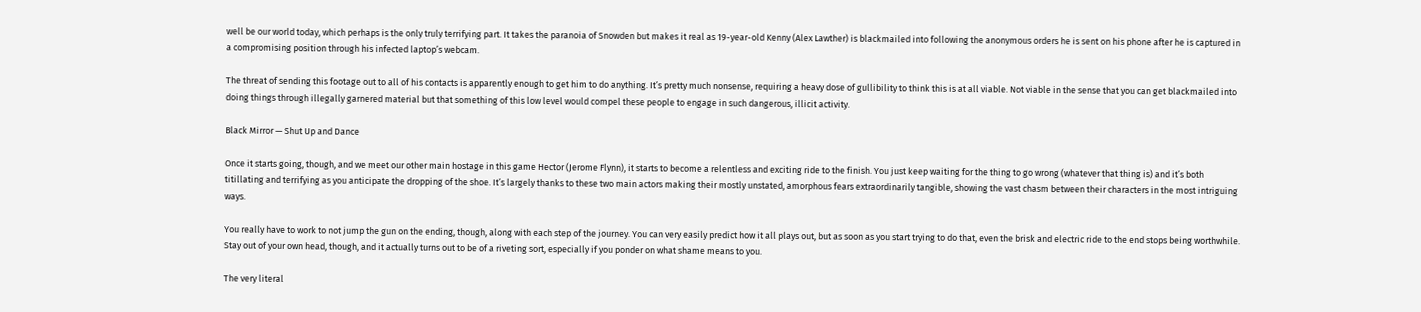well be our world today, which perhaps is the only truly terrifying part. It takes the paranoia of Snowden but makes it real as 19-year-old Kenny (Alex Lawther) is blackmailed into following the anonymous orders he is sent on his phone after he is captured in a compromising position through his infected laptop’s webcam.

The threat of sending this footage out to all of his contacts is apparently enough to get him to do anything. It’s pretty much nonsense, requiring a heavy dose of gullibility to think this is at all viable. Not viable in the sense that you can get blackmailed into doing things through illegally garnered material but that something of this low level would compel these people to engage in such dangerous, illicit activity.

Black Mirror — Shut Up and Dance

Once it starts going, though, and we meet our other main hostage in this game Hector (Jerome Flynn), it starts to become a relentless and exciting ride to the finish. You just keep waiting for the thing to go wrong (whatever that thing is) and it’s both titillating and terrifying as you anticipate the dropping of the shoe. It’s largely thanks to these two main actors making their mostly unstated, amorphous fears extraordinarily tangible, showing the vast chasm between their characters in the most intriguing ways.

You really have to work to not jump the gun on the ending, though, along with each step of the journey. You can very easily predict how it all plays out, but as soon as you start trying to do that, even the brisk and electric ride to the end stops being worthwhile. Stay out of your own head, though, and it actually turns out to be of a riveting sort, especially if you ponder on what shame means to you.

The very literal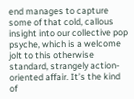end manages to capture some of that cold, callous insight into our collective pop psyche, which is a welcome jolt to this otherwise standard, strangely action-oriented affair. It’s the kind of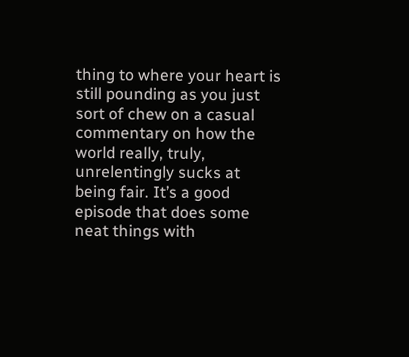thing to where your heart is still pounding as you just sort of chew on a casual commentary on how the world really, truly, unrelentingly sucks at being fair. It’s a good episode that does some neat things with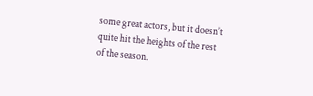some great actors, but it doesn’t quite hit the heights of the rest of the season.